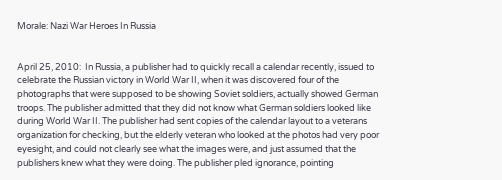Morale: Nazi War Heroes In Russia


April 25, 2010:  In Russia, a publisher had to quickly recall a calendar recently, issued to celebrate the Russian victory in World War II, when it was discovered four of the photographs that were supposed to be showing Soviet soldiers, actually showed German troops. The publisher admitted that they did not know what German soldiers looked like during World War II. The publisher had sent copies of the calendar layout to a veterans organization for checking, but the elderly veteran who looked at the photos had very poor eyesight, and could not clearly see what the images were, and just assumed that the publishers knew what they were doing. The publisher pled ignorance, pointing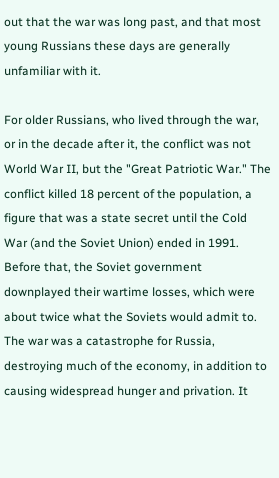out that the war was long past, and that most young Russians these days are generally unfamiliar with it.

For older Russians, who lived through the war, or in the decade after it, the conflict was not World War II, but the "Great Patriotic War." The conflict killed 18 percent of the population, a figure that was a state secret until the Cold War (and the Soviet Union) ended in 1991. Before that, the Soviet government downplayed their wartime losses, which were about twice what the Soviets would admit to. The war was a catastrophe for Russia, destroying much of the economy, in addition to causing widespread hunger and privation. It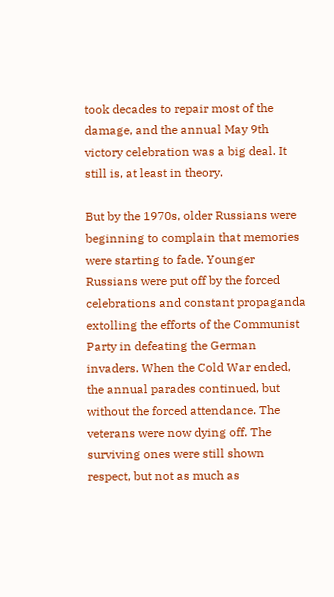took decades to repair most of the damage, and the annual May 9th victory celebration was a big deal. It still is, at least in theory.

But by the 1970s, older Russians were beginning to complain that memories were starting to fade. Younger Russians were put off by the forced celebrations and constant propaganda extolling the efforts of the Communist Party in defeating the German invaders. When the Cold War ended, the annual parades continued, but without the forced attendance. The veterans were now dying off. The surviving ones were still shown respect, but not as much as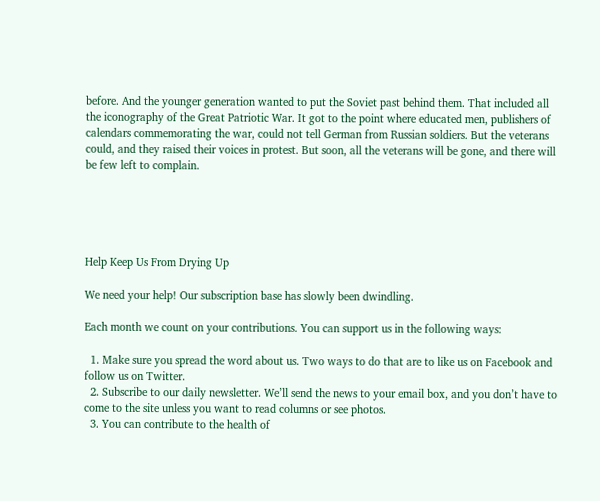before. And the younger generation wanted to put the Soviet past behind them. That included all the iconography of the Great Patriotic War. It got to the point where educated men, publishers of calendars commemorating the war, could not tell German from Russian soldiers. But the veterans could, and they raised their voices in protest. But soon, all the veterans will be gone, and there will be few left to complain.





Help Keep Us From Drying Up

We need your help! Our subscription base has slowly been dwindling.

Each month we count on your contributions. You can support us in the following ways:

  1. Make sure you spread the word about us. Two ways to do that are to like us on Facebook and follow us on Twitter.
  2. Subscribe to our daily newsletter. We’ll send the news to your email box, and you don’t have to come to the site unless you want to read columns or see photos.
  3. You can contribute to the health of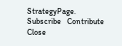StrategyPage.
Subscribe   Contribute   Close